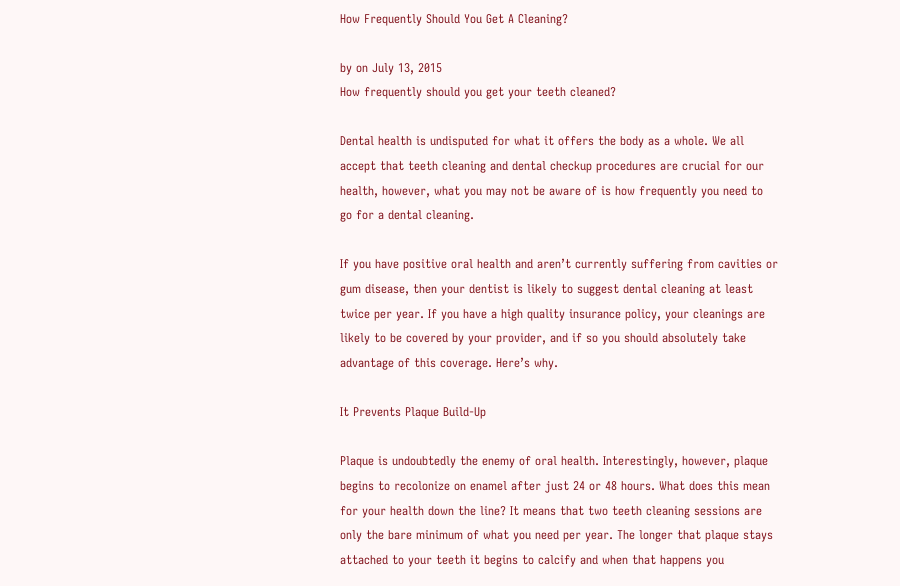How Frequently Should You Get A Cleaning?

by on July 13, 2015
How frequently should you get your teeth cleaned?

Dental health is undisputed for what it offers the body as a whole. We all accept that teeth cleaning and dental checkup procedures are crucial for our health, however, what you may not be aware of is how frequently you need to go for a dental cleaning.

If you have positive oral health and aren’t currently suffering from cavities or gum disease, then your dentist is likely to suggest dental cleaning at least twice per year. If you have a high quality insurance policy, your cleanings are likely to be covered by your provider, and if so you should absolutely take advantage of this coverage. Here’s why.

It Prevents Plaque Build-Up

Plaque is undoubtedly the enemy of oral health. Interestingly, however, plaque begins to recolonize on enamel after just 24 or 48 hours. What does this mean for your health down the line? It means that two teeth cleaning sessions are only the bare minimum of what you need per year. The longer that plaque stays attached to your teeth it begins to calcify and when that happens you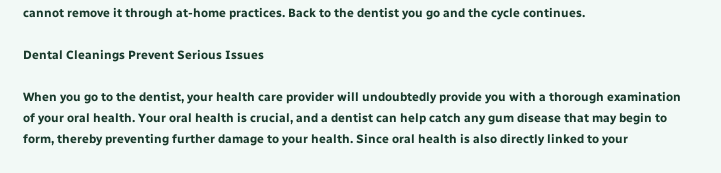cannot remove it through at-home practices. Back to the dentist you go and the cycle continues.

Dental Cleanings Prevent Serious Issues

When you go to the dentist, your health care provider will undoubtedly provide you with a thorough examination of your oral health. Your oral health is crucial, and a dentist can help catch any gum disease that may begin to form, thereby preventing further damage to your health. Since oral health is also directly linked to your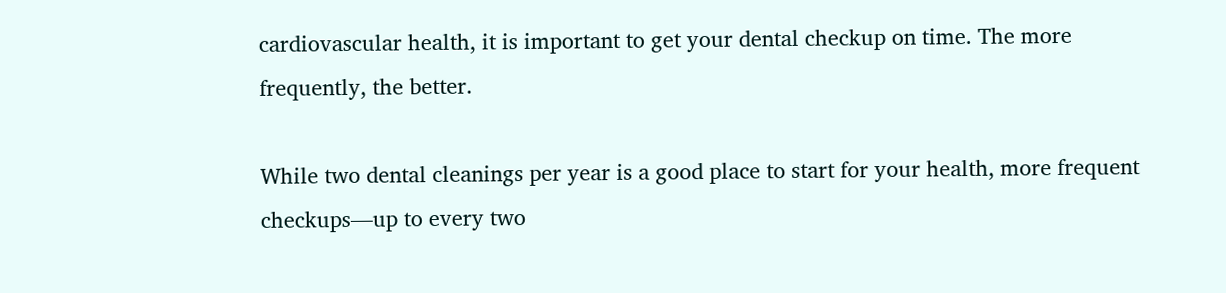cardiovascular health, it is important to get your dental checkup on time. The more frequently, the better.

While two dental cleanings per year is a good place to start for your health, more frequent checkups—up to every two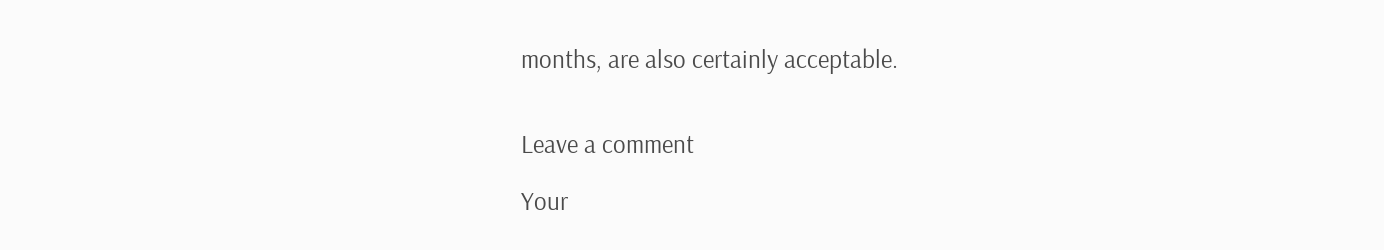months, are also certainly acceptable.


Leave a comment

Your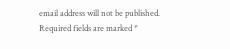email address will not be published. Required fields are marked *